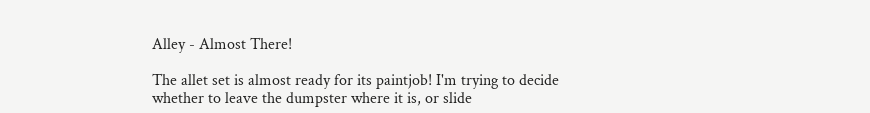Alley - Almost There!

The allet set is almost ready for its paintjob! I'm trying to decide whether to leave the dumpster where it is, or slide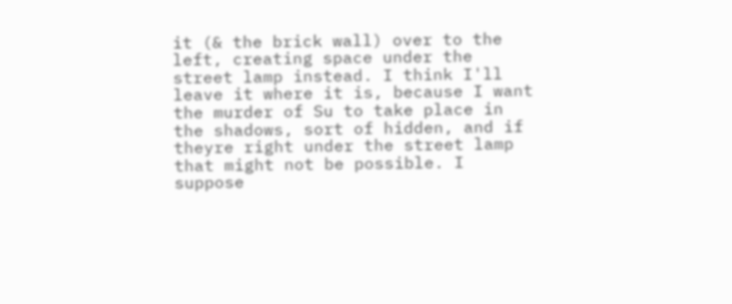it (& the brick wall) over to the left, creating space under the street lamp instead. I think I'll leave it where it is, because I want the murder of Su to take place in the shadows, sort of hidden, and if theyre right under the street lamp that might not be possible. I suppose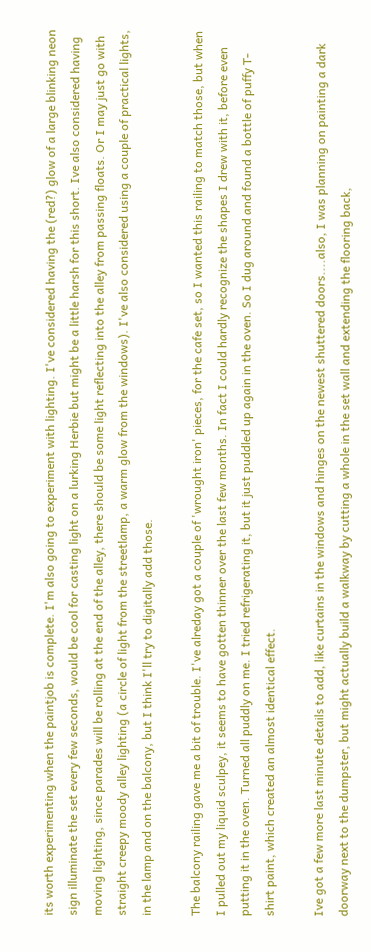its worth experimenting when the paintjob is complete. I'm also going to experiment with lighting. I've considered having the (red?) glow of a large blinking neon sign illuminate the set every few seconds, would be cool for casting light on a lurking Herbie but might be a little harsh for this short. Ive also considered having moving lighting, since parades will be rolling at the end of the alley, there should be some light reflecting into the alley from passing floats. Or I may just go with straight creepy moody alley lighting (a circle of light from the streetlamp, a warm glow from the windows). I've also considered using a couple of practical lights, in the lamp and on the balcony, but I think I'll try to digitally add those.

The balcony railing gave me a bit of trouble. I've alreday got a couple of 'wrought iron' pieces, for the cafe set, so I wanted this railing to match those, but when I pulled out my liquid sculpey, it seems to have gotten thinner over the last few months. In fact I could hardly recognize the shapes I drew with it, before even putting it in the oven. Turned all puddly on me. I tried refrigerating it, but it just puddled up again in the oven. So I dug around and found a bottle of puffy T-shirt paint, which created an almost identical effect.

Ive got a few more last minute details to add, like curtains in the windows and hinges on the newest shuttered doors....also, I was planning on painting a dark doorway next to the dumpster, but might actually build a walkway by cutting a whole in the set wall and extending the flooring back,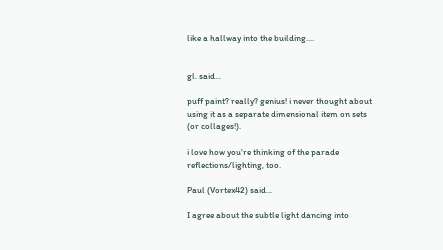like a hallway into the building....


gl. said...

puff paint? really? genius! i never thought about using it as a separate dimensional item on sets (or collages!).

i love how you're thinking of the parade reflections/lighting, too.

Paul (Vortex42) said...

I agree about the subtle light dancing into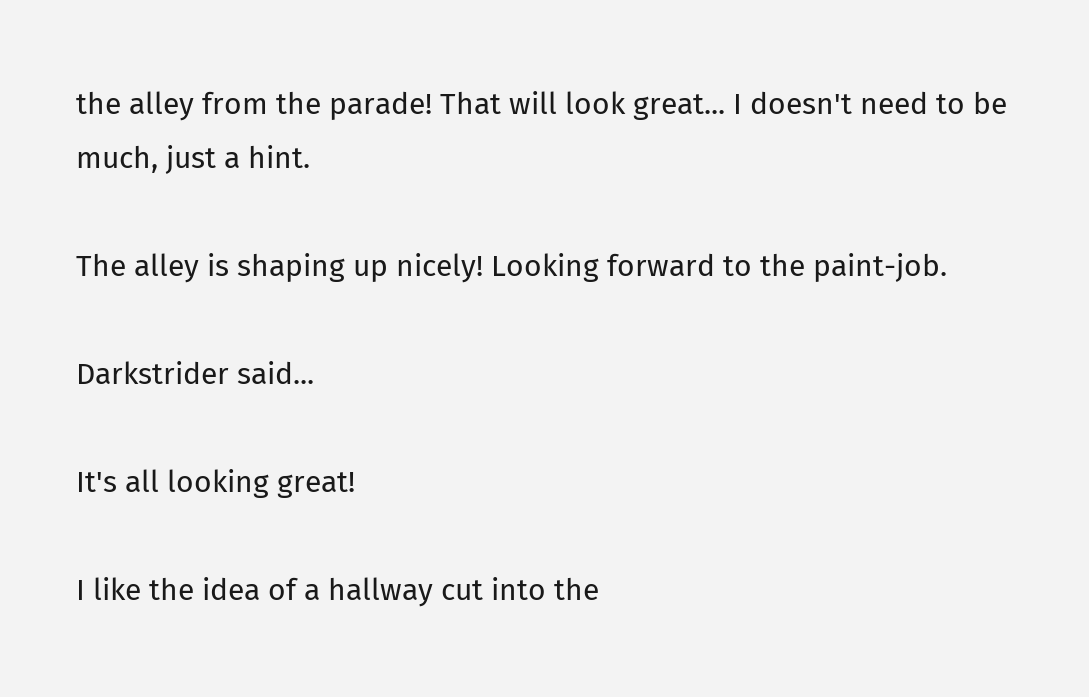the alley from the parade! That will look great... I doesn't need to be much, just a hint.

The alley is shaping up nicely! Looking forward to the paint-job.

Darkstrider said...

It's all looking great!

I like the idea of a hallway cut into the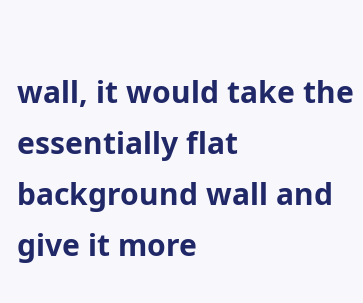wall, it would take the essentially flat background wall and give it more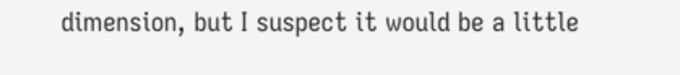dimension, but I suspect it would be a little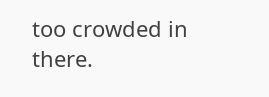too crowded in there.